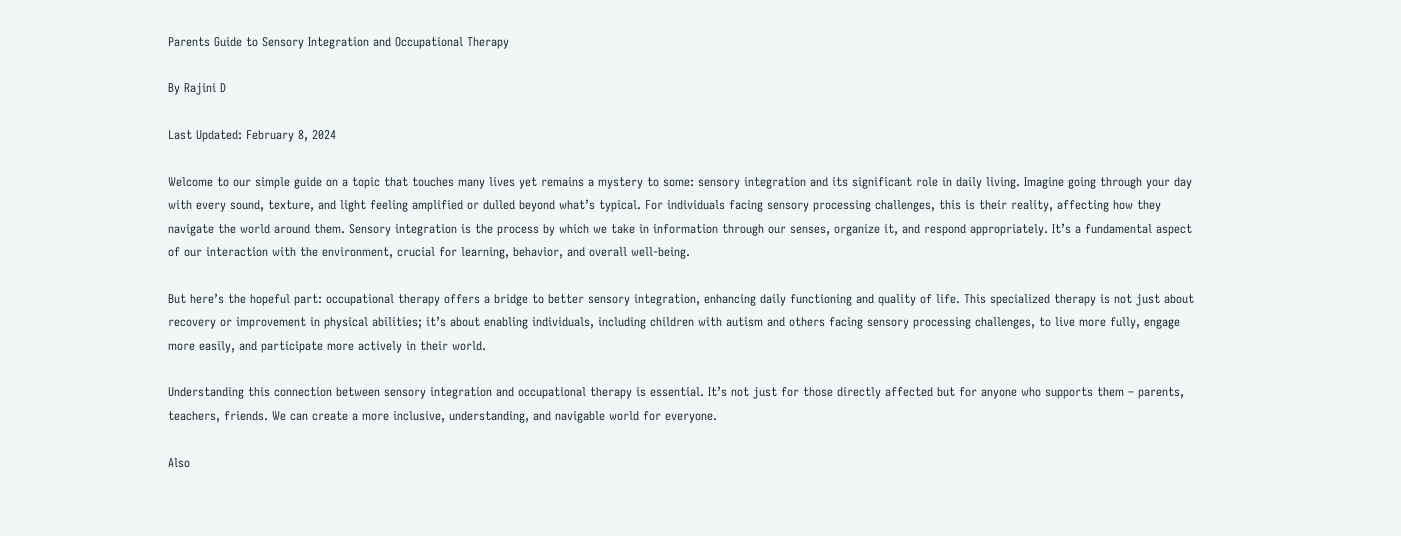Parents Guide to Sensory Integration and Occupational Therapy

By Rajini D

Last Updated: February 8, 2024

Welcome to our simple guide on a topic that touches many lives yet remains a mystery to some: sensory integration and its significant role in daily living. Imagine going through your day with every sound, texture, and light feeling amplified or dulled beyond what’s typical. For individuals facing sensory processing challenges, this is their reality, affecting how they navigate the world around them. Sensory integration is the process by which we take in information through our senses, organize it, and respond appropriately. It’s a fundamental aspect of our interaction with the environment, crucial for learning, behavior, and overall well-being.

But here’s the hopeful part: occupational therapy offers a bridge to better sensory integration, enhancing daily functioning and quality of life. This specialized therapy is not just about recovery or improvement in physical abilities; it’s about enabling individuals, including children with autism and others facing sensory processing challenges, to live more fully, engage more easily, and participate more actively in their world.

Understanding this connection between sensory integration and occupational therapy is essential. It’s not just for those directly affected but for anyone who supports them – parents, teachers, friends. We can create a more inclusive, understanding, and navigable world for everyone.

Also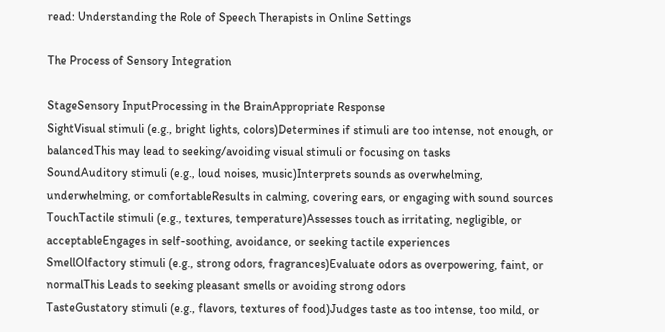read: Understanding the Role of Speech Therapists in Online Settings

The Process of Sensory Integration

StageSensory InputProcessing in the BrainAppropriate Response
SightVisual stimuli (e.g., bright lights, colors)Determines if stimuli are too intense, not enough, or balancedThis may lead to seeking/avoiding visual stimuli or focusing on tasks
SoundAuditory stimuli (e.g., loud noises, music)Interprets sounds as overwhelming, underwhelming, or comfortableResults in calming, covering ears, or engaging with sound sources
TouchTactile stimuli (e.g., textures, temperature)Assesses touch as irritating, negligible, or acceptableEngages in self-soothing, avoidance, or seeking tactile experiences
SmellOlfactory stimuli (e.g., strong odors, fragrances)Evaluate odors as overpowering, faint, or normalThis Leads to seeking pleasant smells or avoiding strong odors
TasteGustatory stimuli (e.g., flavors, textures of food)Judges taste as too intense, too mild, or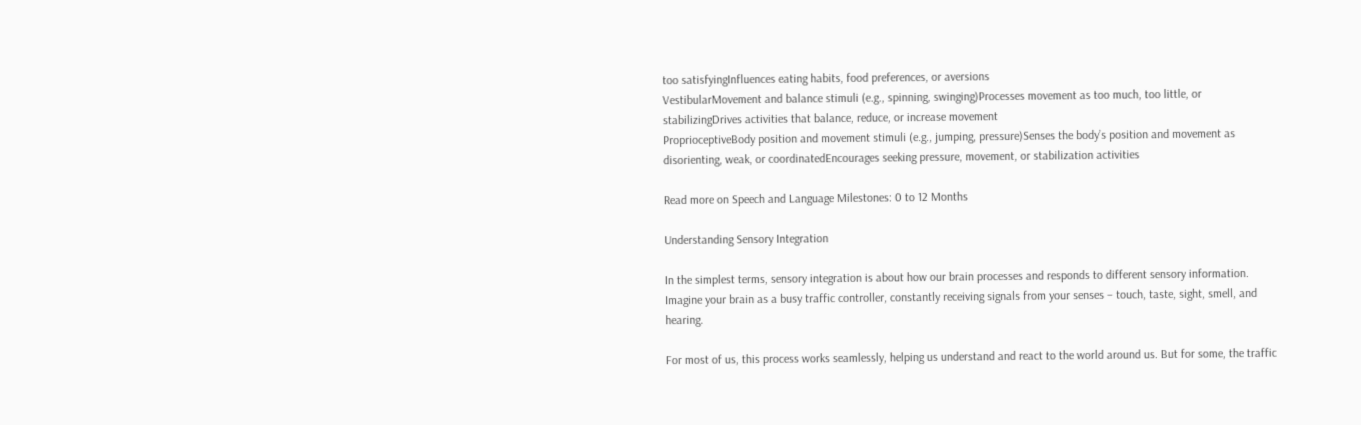too satisfyingInfluences eating habits, food preferences, or aversions
VestibularMovement and balance stimuli (e.g., spinning, swinging)Processes movement as too much, too little, or stabilizingDrives activities that balance, reduce, or increase movement
ProprioceptiveBody position and movement stimuli (e.g., jumping, pressure)Senses the body’s position and movement as disorienting, weak, or coordinatedEncourages seeking pressure, movement, or stabilization activities

Read more on Speech and Language Milestones: 0 to 12 Months

Understanding Sensory Integration

In the simplest terms, sensory integration is about how our brain processes and responds to different sensory information. Imagine your brain as a busy traffic controller, constantly receiving signals from your senses – touch, taste, sight, smell, and hearing.

For most of us, this process works seamlessly, helping us understand and react to the world around us. But for some, the traffic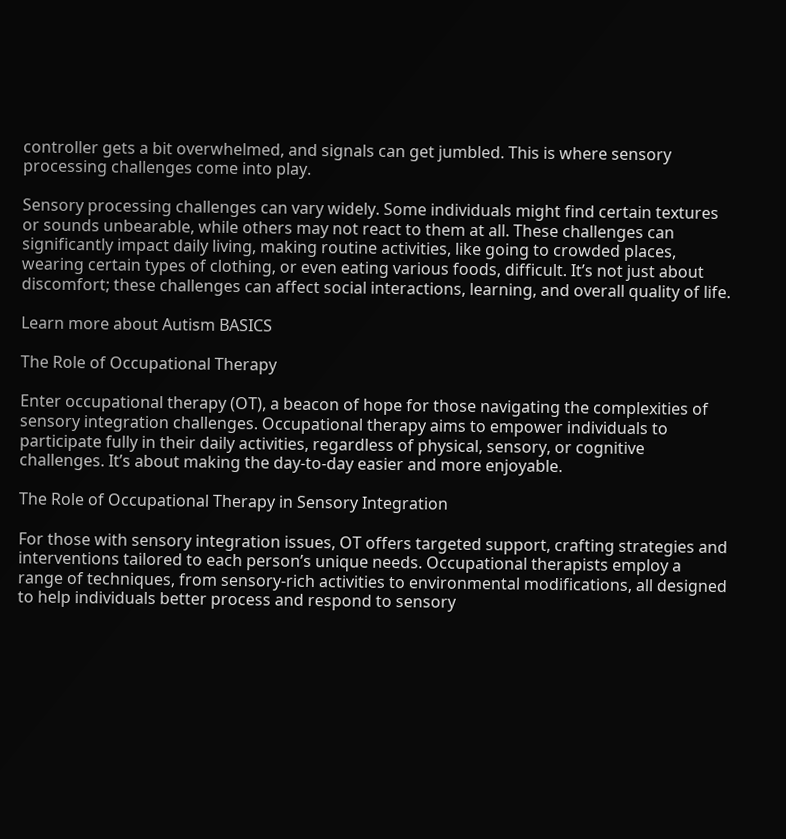controller gets a bit overwhelmed, and signals can get jumbled. This is where sensory processing challenges come into play.

Sensory processing challenges can vary widely. Some individuals might find certain textures or sounds unbearable, while others may not react to them at all. These challenges can significantly impact daily living, making routine activities, like going to crowded places, wearing certain types of clothing, or even eating various foods, difficult. It’s not just about discomfort; these challenges can affect social interactions, learning, and overall quality of life.

Learn more about Autism BASICS

The Role of Occupational Therapy

Enter occupational therapy (OT), a beacon of hope for those navigating the complexities of sensory integration challenges. Occupational therapy aims to empower individuals to participate fully in their daily activities, regardless of physical, sensory, or cognitive challenges. It’s about making the day-to-day easier and more enjoyable.

The Role of Occupational Therapy in Sensory Integration

For those with sensory integration issues, OT offers targeted support, crafting strategies and interventions tailored to each person’s unique needs. Occupational therapists employ a range of techniques, from sensory-rich activities to environmental modifications, all designed to help individuals better process and respond to sensory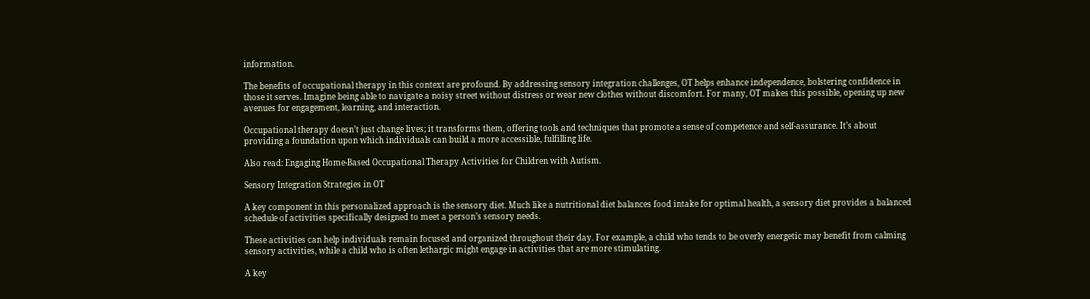information.

The benefits of occupational therapy in this context are profound. By addressing sensory integration challenges, OT helps enhance independence, bolstering confidence in those it serves. Imagine being able to navigate a noisy street without distress or wear new clothes without discomfort. For many, OT makes this possible, opening up new avenues for engagement, learning, and interaction.

Occupational therapy doesn’t just change lives; it transforms them, offering tools and techniques that promote a sense of competence and self-assurance. It’s about providing a foundation upon which individuals can build a more accessible, fulfilling life.

Also read: Engaging Home-Based Occupational Therapy Activities for Children with Autism.

Sensory Integration Strategies in OT

A key component in this personalized approach is the sensory diet. Much like a nutritional diet balances food intake for optimal health, a sensory diet provides a balanced schedule of activities specifically designed to meet a person’s sensory needs.

These activities can help individuals remain focused and organized throughout their day. For example, a child who tends to be overly energetic may benefit from calming sensory activities, while a child who is often lethargic might engage in activities that are more stimulating.

A key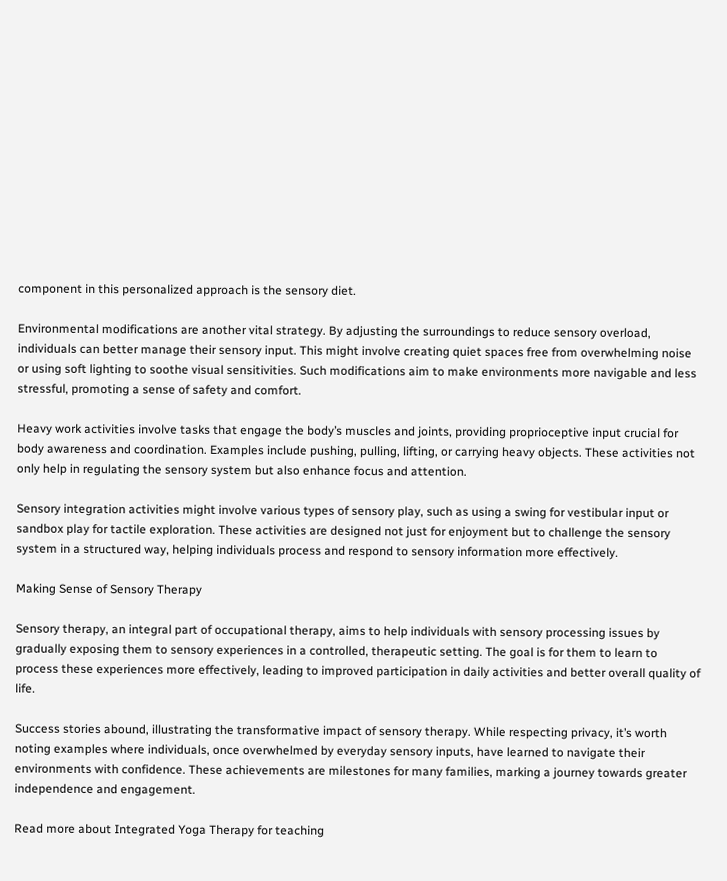component in this personalized approach is the sensory diet.

Environmental modifications are another vital strategy. By adjusting the surroundings to reduce sensory overload, individuals can better manage their sensory input. This might involve creating quiet spaces free from overwhelming noise or using soft lighting to soothe visual sensitivities. Such modifications aim to make environments more navigable and less stressful, promoting a sense of safety and comfort.

Heavy work activities involve tasks that engage the body’s muscles and joints, providing proprioceptive input crucial for body awareness and coordination. Examples include pushing, pulling, lifting, or carrying heavy objects. These activities not only help in regulating the sensory system but also enhance focus and attention.

Sensory integration activities might involve various types of sensory play, such as using a swing for vestibular input or sandbox play for tactile exploration. These activities are designed not just for enjoyment but to challenge the sensory system in a structured way, helping individuals process and respond to sensory information more effectively.

Making Sense of Sensory Therapy

Sensory therapy, an integral part of occupational therapy, aims to help individuals with sensory processing issues by gradually exposing them to sensory experiences in a controlled, therapeutic setting. The goal is for them to learn to process these experiences more effectively, leading to improved participation in daily activities and better overall quality of life.

Success stories abound, illustrating the transformative impact of sensory therapy. While respecting privacy, it’s worth noting examples where individuals, once overwhelmed by everyday sensory inputs, have learned to navigate their environments with confidence. These achievements are milestones for many families, marking a journey towards greater independence and engagement.

Read more about Integrated Yoga Therapy for teaching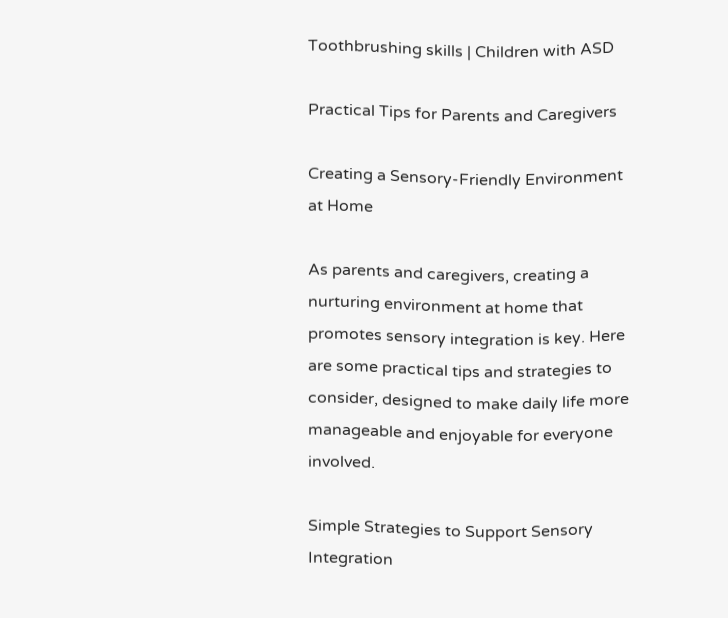Toothbrushing skills | Children with ASD

Practical Tips for Parents and Caregivers

Creating a Sensory-Friendly Environment at Home

As parents and caregivers, creating a nurturing environment at home that promotes sensory integration is key. Here are some practical tips and strategies to consider, designed to make daily life more manageable and enjoyable for everyone involved.

Simple Strategies to Support Sensory Integration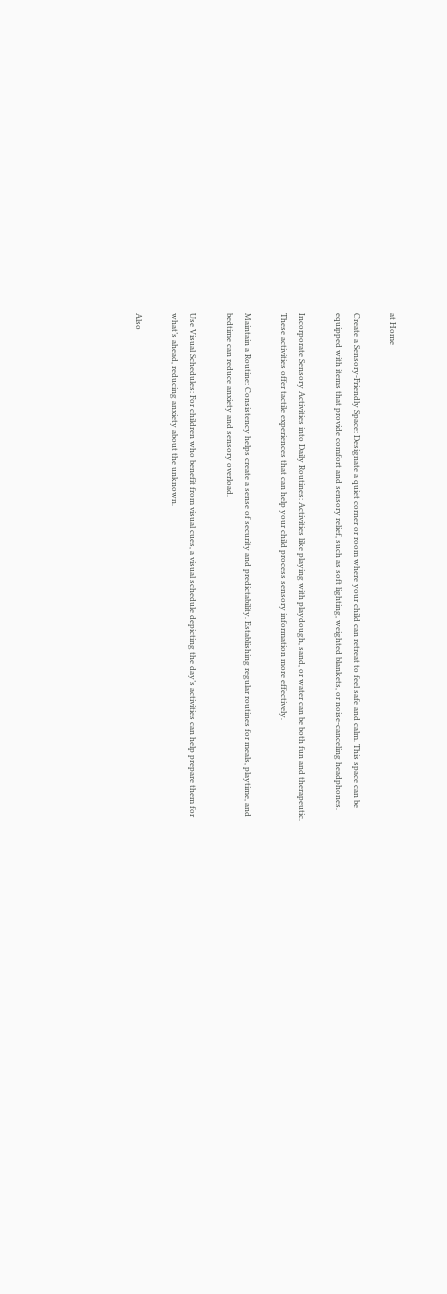at Home

Create a Sensory-Friendly Space: Designate a quiet corner or room where your child can retreat to feel safe and calm. This space can be equipped with items that provide comfort and sensory relief, such as soft lighting, weighted blankets, or noise-canceling headphones.

Incorporate Sensory Activities into Daily Routines: Activities like playing with playdough, sand, or water can be both fun and therapeutic. These activities offer tactile experiences that can help your child process sensory information more effectively.

Maintain a Routine: Consistency helps create a sense of security and predictability. Establishing regular routines for meals, playtime, and bedtime can reduce anxiety and sensory overload.

Use Visual Schedules: For children who benefit from visual cues, a visual schedule depicting the day’s activities can help prepare them for what’s ahead, reducing anxiety about the unknown.

Also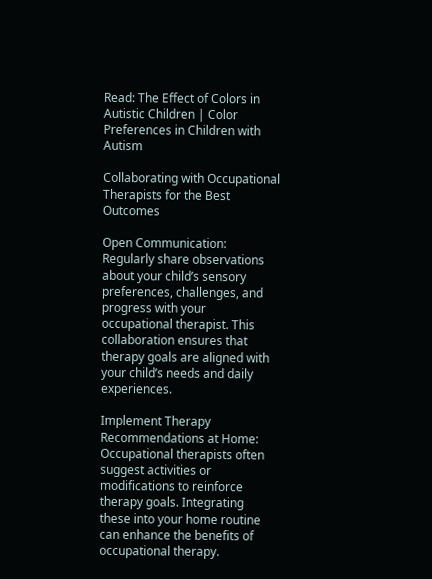Read: The Effect of Colors in Autistic Children | Color Preferences in Children with Autism

Collaborating with Occupational Therapists for the Best Outcomes

Open Communication: Regularly share observations about your child’s sensory preferences, challenges, and progress with your occupational therapist. This collaboration ensures that therapy goals are aligned with your child’s needs and daily experiences.

Implement Therapy Recommendations at Home: Occupational therapists often suggest activities or modifications to reinforce therapy goals. Integrating these into your home routine can enhance the benefits of occupational therapy.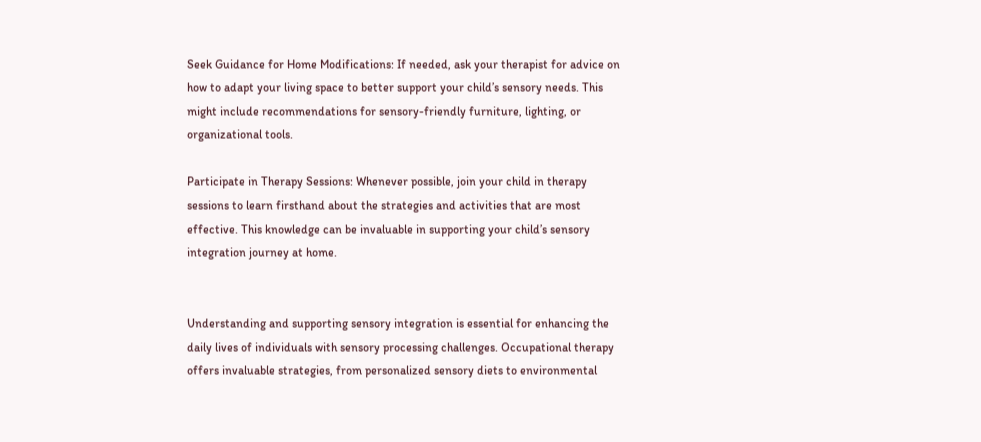Seek Guidance for Home Modifications: If needed, ask your therapist for advice on how to adapt your living space to better support your child’s sensory needs. This might include recommendations for sensory-friendly furniture, lighting, or organizational tools.

Participate in Therapy Sessions: Whenever possible, join your child in therapy sessions to learn firsthand about the strategies and activities that are most effective. This knowledge can be invaluable in supporting your child’s sensory integration journey at home.


Understanding and supporting sensory integration is essential for enhancing the daily lives of individuals with sensory processing challenges. Occupational therapy offers invaluable strategies, from personalized sensory diets to environmental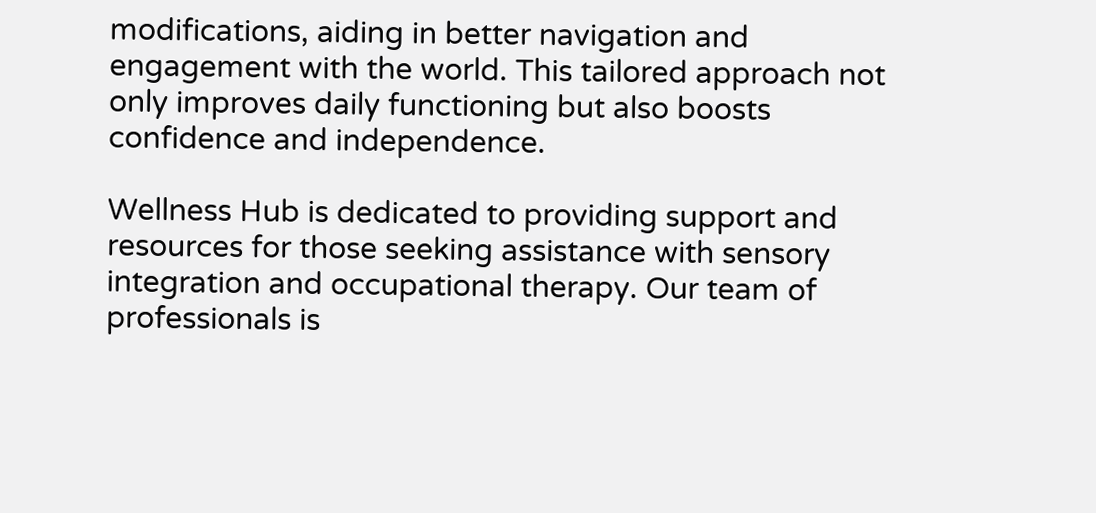modifications, aiding in better navigation and engagement with the world. This tailored approach not only improves daily functioning but also boosts confidence and independence.

Wellness Hub is dedicated to providing support and resources for those seeking assistance with sensory integration and occupational therapy. Our team of professionals is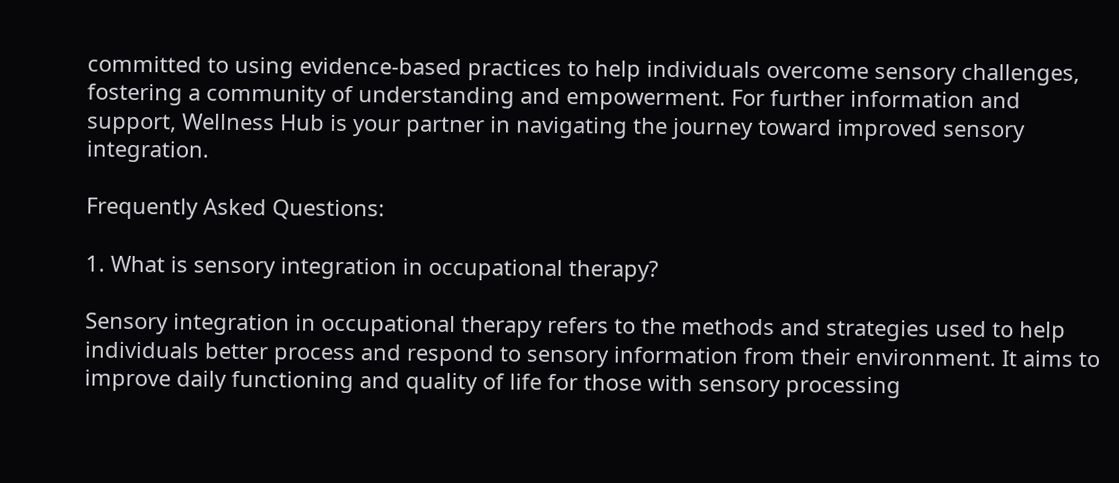committed to using evidence-based practices to help individuals overcome sensory challenges, fostering a community of understanding and empowerment. For further information and support, Wellness Hub is your partner in navigating the journey toward improved sensory integration.

Frequently Asked Questions:

1. What is sensory integration in occupational therapy?

Sensory integration in occupational therapy refers to the methods and strategies used to help individuals better process and respond to sensory information from their environment. It aims to improve daily functioning and quality of life for those with sensory processing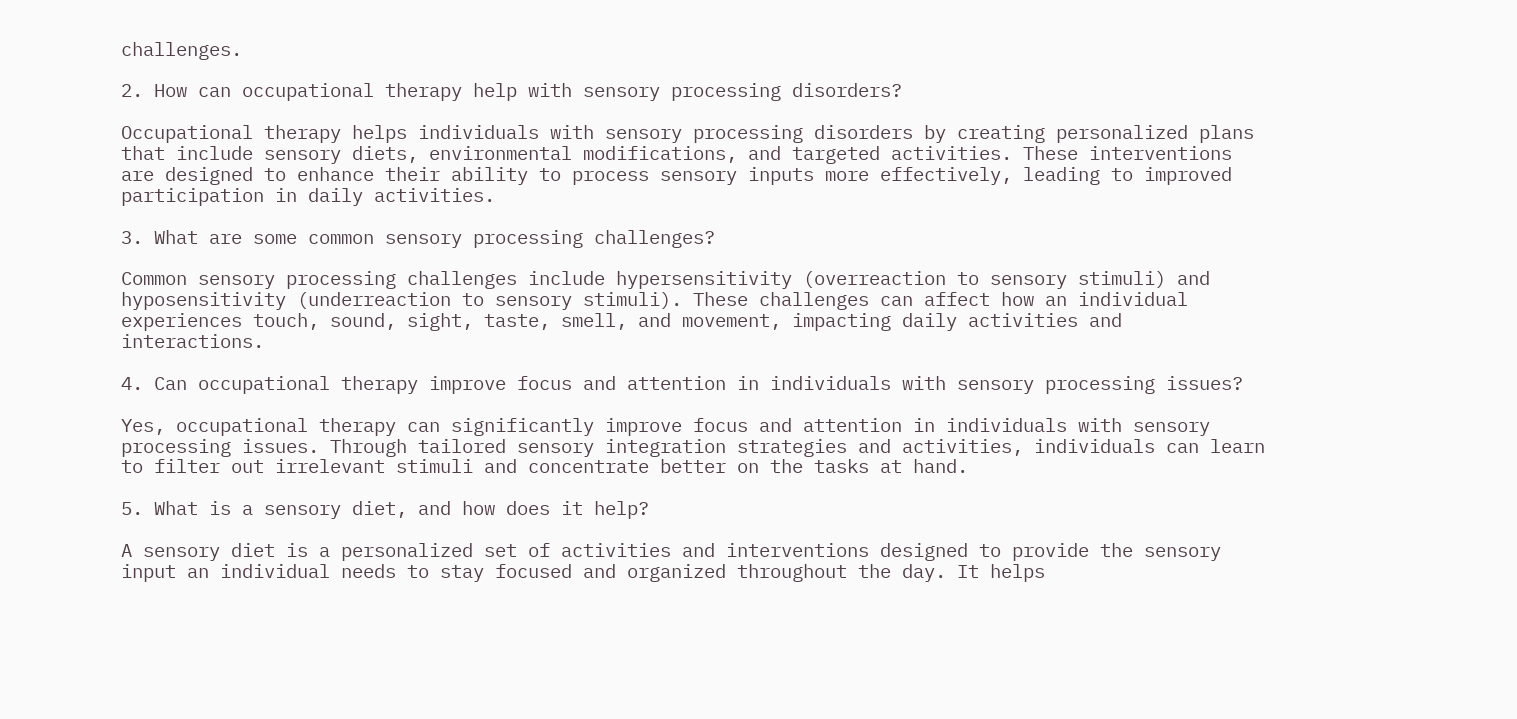challenges.

2. How can occupational therapy help with sensory processing disorders?

Occupational therapy helps individuals with sensory processing disorders by creating personalized plans that include sensory diets, environmental modifications, and targeted activities. These interventions are designed to enhance their ability to process sensory inputs more effectively, leading to improved participation in daily activities.

3. What are some common sensory processing challenges?

Common sensory processing challenges include hypersensitivity (overreaction to sensory stimuli) and hyposensitivity (underreaction to sensory stimuli). These challenges can affect how an individual experiences touch, sound, sight, taste, smell, and movement, impacting daily activities and interactions.

4. Can occupational therapy improve focus and attention in individuals with sensory processing issues?

Yes, occupational therapy can significantly improve focus and attention in individuals with sensory processing issues. Through tailored sensory integration strategies and activities, individuals can learn to filter out irrelevant stimuli and concentrate better on the tasks at hand.

5. What is a sensory diet, and how does it help?

A sensory diet is a personalized set of activities and interventions designed to provide the sensory input an individual needs to stay focused and organized throughout the day. It helps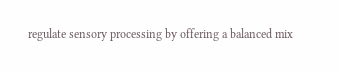regulate sensory processing by offering a balanced mix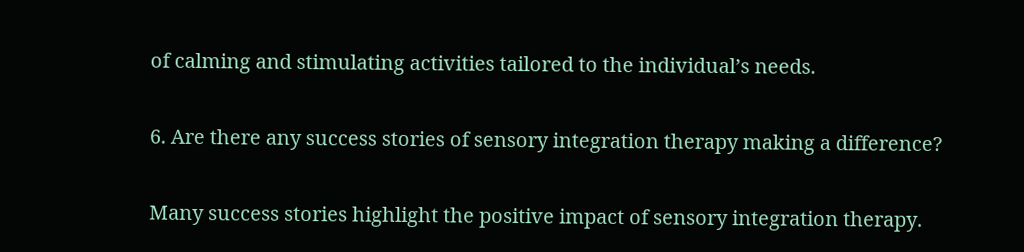of calming and stimulating activities tailored to the individual’s needs.

6. Are there any success stories of sensory integration therapy making a difference?

Many success stories highlight the positive impact of sensory integration therapy.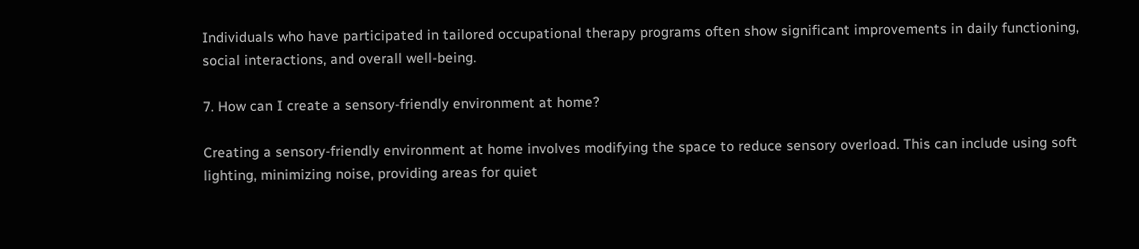Individuals who have participated in tailored occupational therapy programs often show significant improvements in daily functioning, social interactions, and overall well-being.

7. How can I create a sensory-friendly environment at home?

Creating a sensory-friendly environment at home involves modifying the space to reduce sensory overload. This can include using soft lighting, minimizing noise, providing areas for quiet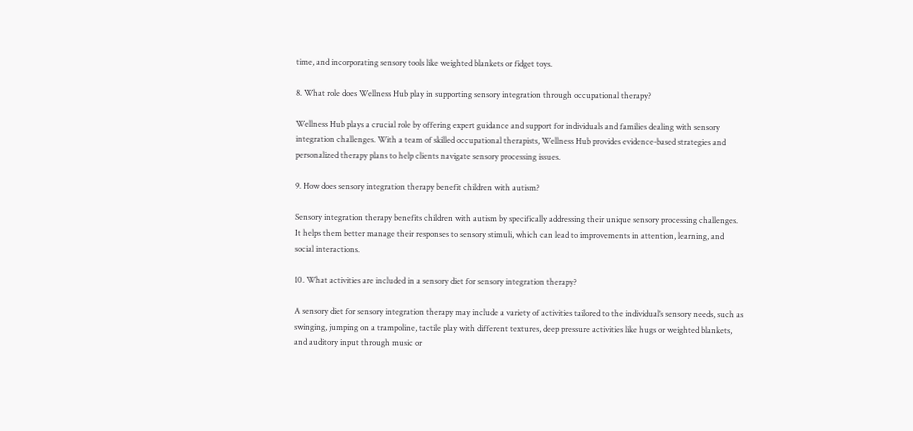time, and incorporating sensory tools like weighted blankets or fidget toys.

8. What role does Wellness Hub play in supporting sensory integration through occupational therapy?

Wellness Hub plays a crucial role by offering expert guidance and support for individuals and families dealing with sensory integration challenges. With a team of skilled occupational therapists, Wellness Hub provides evidence-based strategies and personalized therapy plans to help clients navigate sensory processing issues.

9. How does sensory integration therapy benefit children with autism?

Sensory integration therapy benefits children with autism by specifically addressing their unique sensory processing challenges. It helps them better manage their responses to sensory stimuli, which can lead to improvements in attention, learning, and social interactions.

10. What activities are included in a sensory diet for sensory integration therapy?

A sensory diet for sensory integration therapy may include a variety of activities tailored to the individual’s sensory needs, such as swinging, jumping on a trampoline, tactile play with different textures, deep pressure activities like hugs or weighted blankets, and auditory input through music or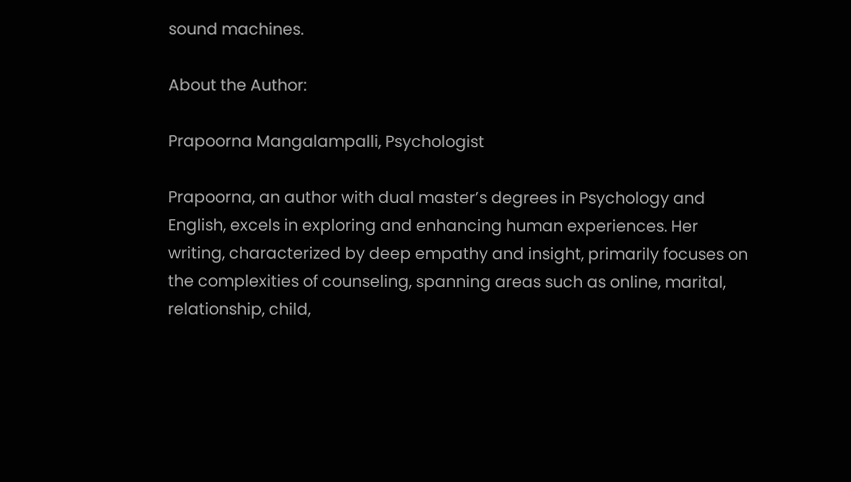sound machines.

About the Author:

Prapoorna Mangalampalli, Psychologist

Prapoorna, an author with dual master’s degrees in Psychology and English, excels in exploring and enhancing human experiences. Her writing, characterized by deep empathy and insight, primarily focuses on the complexities of counseling, spanning areas such as online, marital, relationship, child,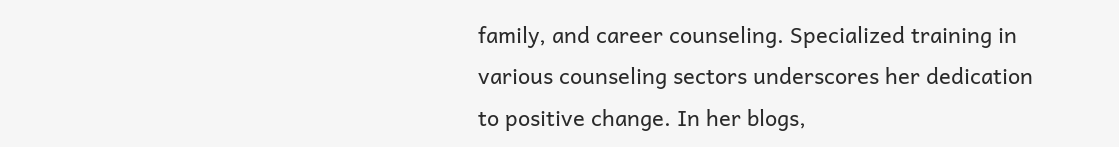family, and career counseling. Specialized training in various counseling sectors underscores her dedication to positive change. In her blogs,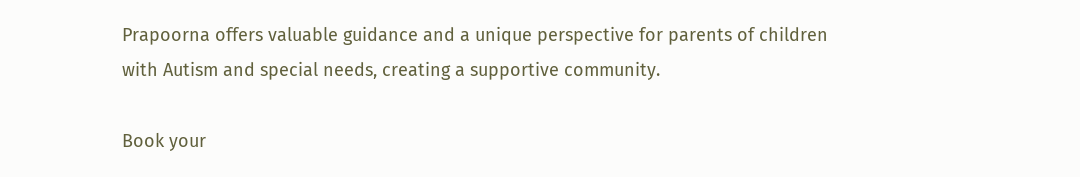Prapoorna offers valuable guidance and a unique perspective for parents of children with Autism and special needs, creating a supportive community.

Book your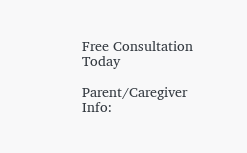Free Consultation Today

Parent/Caregiver Info: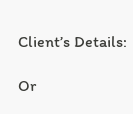Client’s Details:

Or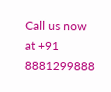Call us now at +91 8881299888